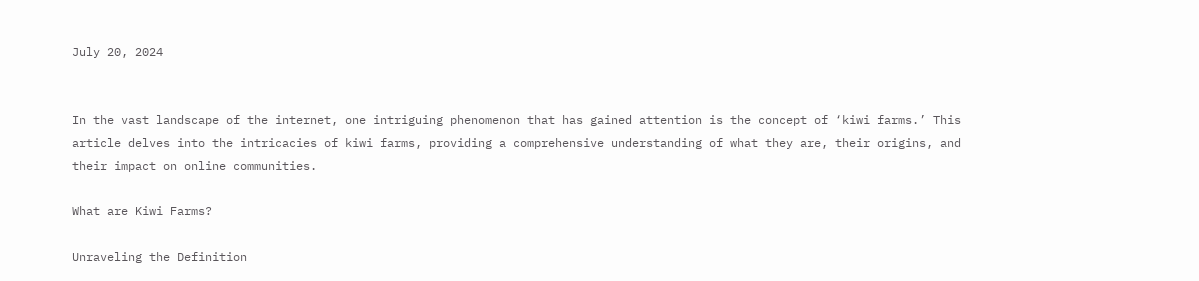July 20, 2024


In the vast landscape of the internet, one intriguing phenomenon that has gained attention is the concept of ‘kiwi farms.’ This article delves into the intricacies of kiwi farms, providing a comprehensive understanding of what they are, their origins, and their impact on online communities.

What are Kiwi Farms?

Unraveling the Definition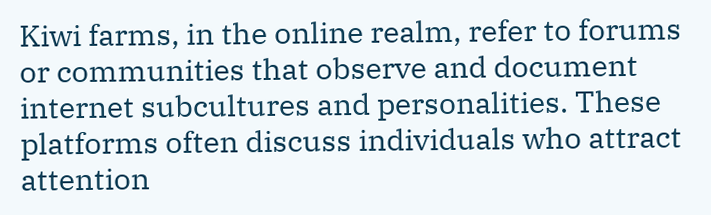Kiwi farms, in the online realm, refer to forums or communities that observe and document internet subcultures and personalities. These platforms often discuss individuals who attract attention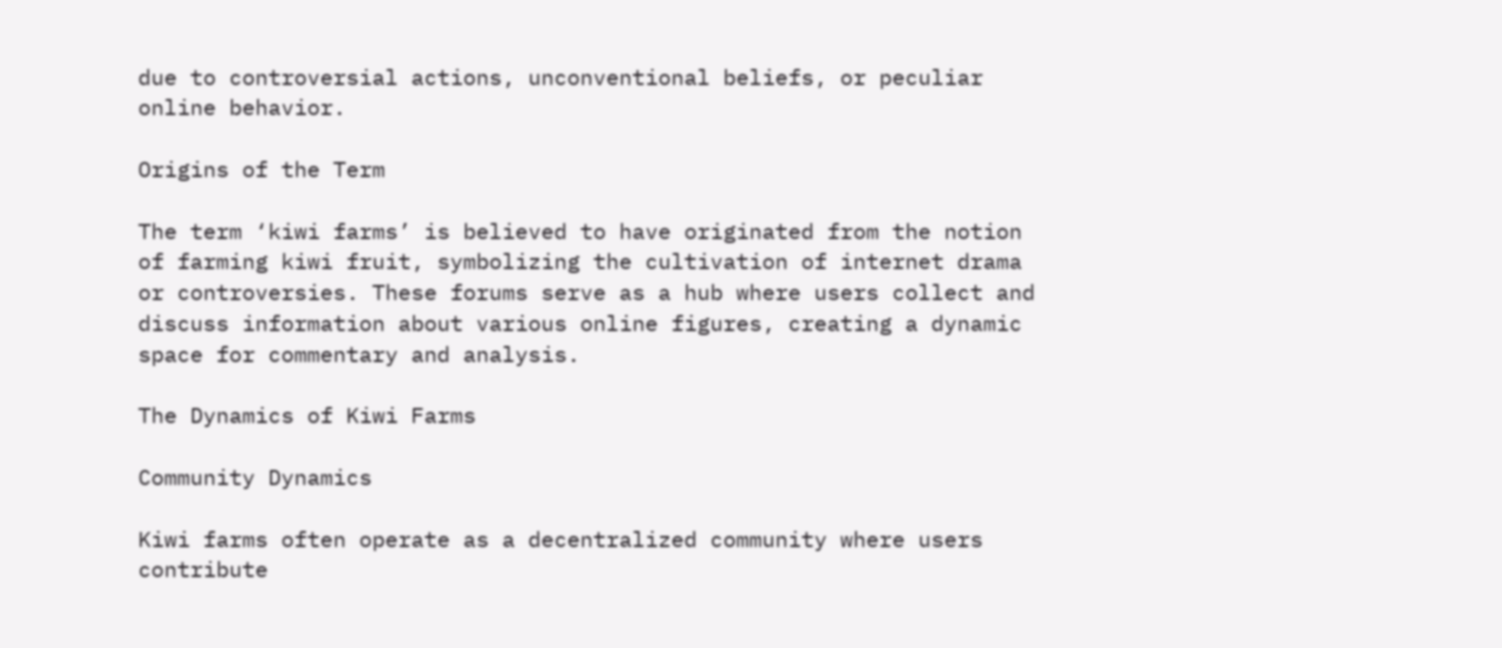due to controversial actions, unconventional beliefs, or peculiar online behavior.

Origins of the Term

The term ‘kiwi farms’ is believed to have originated from the notion of farming kiwi fruit, symbolizing the cultivation of internet drama or controversies. These forums serve as a hub where users collect and discuss information about various online figures, creating a dynamic space for commentary and analysis.

The Dynamics of Kiwi Farms

Community Dynamics

Kiwi farms often operate as a decentralized community where users contribute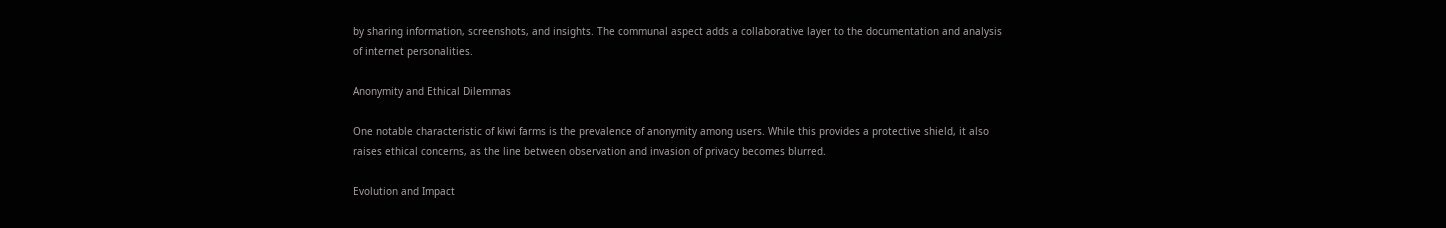by sharing information, screenshots, and insights. The communal aspect adds a collaborative layer to the documentation and analysis of internet personalities.

Anonymity and Ethical Dilemmas

One notable characteristic of kiwi farms is the prevalence of anonymity among users. While this provides a protective shield, it also raises ethical concerns, as the line between observation and invasion of privacy becomes blurred.

Evolution and Impact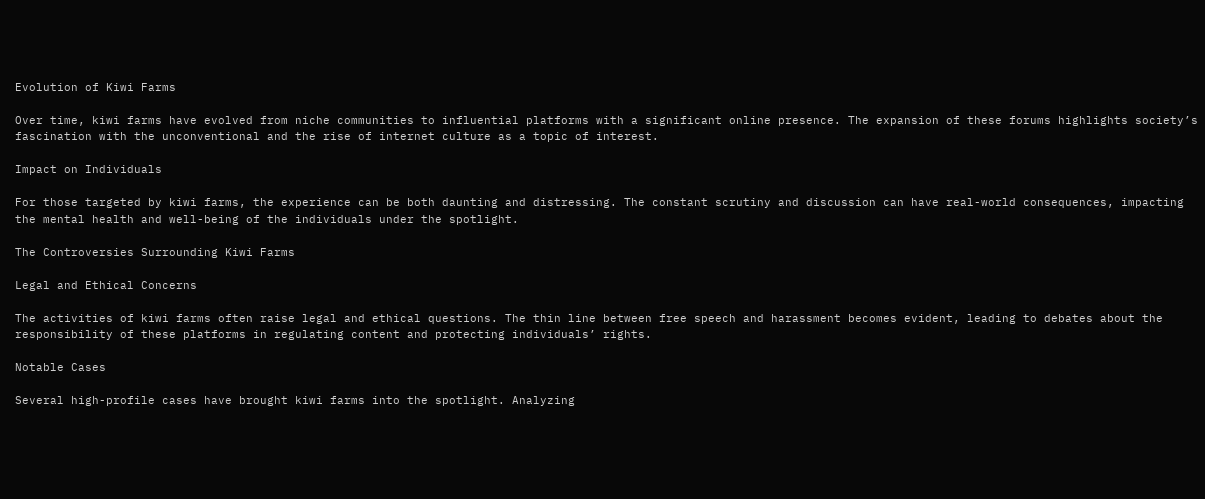Evolution of Kiwi Farms

Over time, kiwi farms have evolved from niche communities to influential platforms with a significant online presence. The expansion of these forums highlights society’s fascination with the unconventional and the rise of internet culture as a topic of interest.

Impact on Individuals

For those targeted by kiwi farms, the experience can be both daunting and distressing. The constant scrutiny and discussion can have real-world consequences, impacting the mental health and well-being of the individuals under the spotlight.

The Controversies Surrounding Kiwi Farms

Legal and Ethical Concerns

The activities of kiwi farms often raise legal and ethical questions. The thin line between free speech and harassment becomes evident, leading to debates about the responsibility of these platforms in regulating content and protecting individuals’ rights.

Notable Cases

Several high-profile cases have brought kiwi farms into the spotlight. Analyzing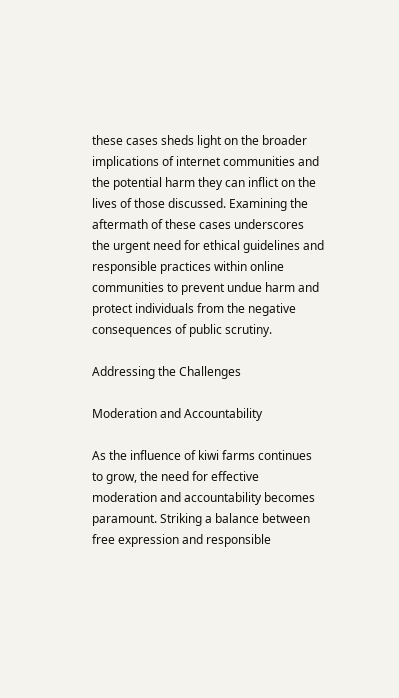these cases sheds light on the broader implications of internet communities and the potential harm they can inflict on the lives of those discussed. Examining the aftermath of these cases underscores the urgent need for ethical guidelines and responsible practices within online communities to prevent undue harm and protect individuals from the negative consequences of public scrutiny.

Addressing the Challenges

Moderation and Accountability

As the influence of kiwi farms continues to grow, the need for effective moderation and accountability becomes paramount. Striking a balance between free expression and responsible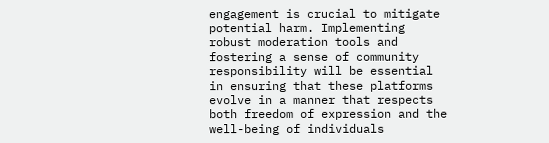engagement is crucial to mitigate potential harm. Implementing robust moderation tools and fostering a sense of community responsibility will be essential in ensuring that these platforms evolve in a manner that respects both freedom of expression and the well-being of individuals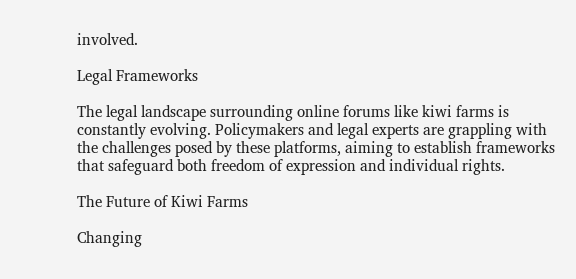involved.

Legal Frameworks

The legal landscape surrounding online forums like kiwi farms is constantly evolving. Policymakers and legal experts are grappling with the challenges posed by these platforms, aiming to establish frameworks that safeguard both freedom of expression and individual rights.

The Future of Kiwi Farms

Changing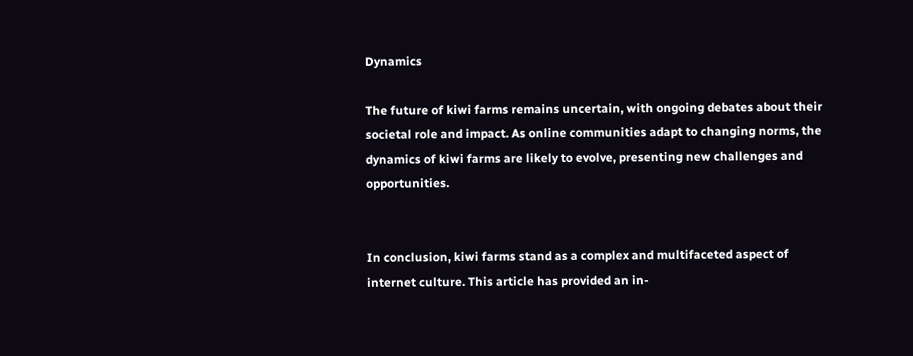Dynamics

The future of kiwi farms remains uncertain, with ongoing debates about their societal role and impact. As online communities adapt to changing norms, the dynamics of kiwi farms are likely to evolve, presenting new challenges and opportunities.


In conclusion, kiwi farms stand as a complex and multifaceted aspect of internet culture. This article has provided an in-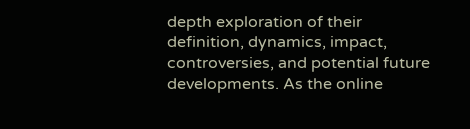depth exploration of their definition, dynamics, impact, controversies, and potential future developments. As the online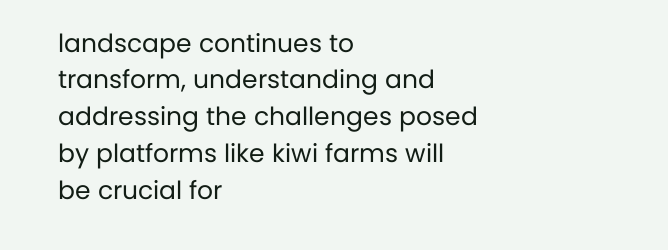landscape continues to transform, understanding and addressing the challenges posed by platforms like kiwi farms will be crucial for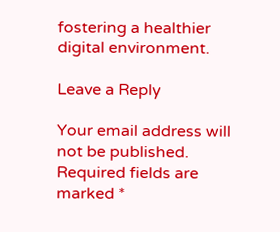fostering a healthier digital environment.

Leave a Reply

Your email address will not be published. Required fields are marked *